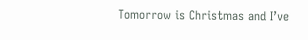Tomorrow is Christmas and I’ve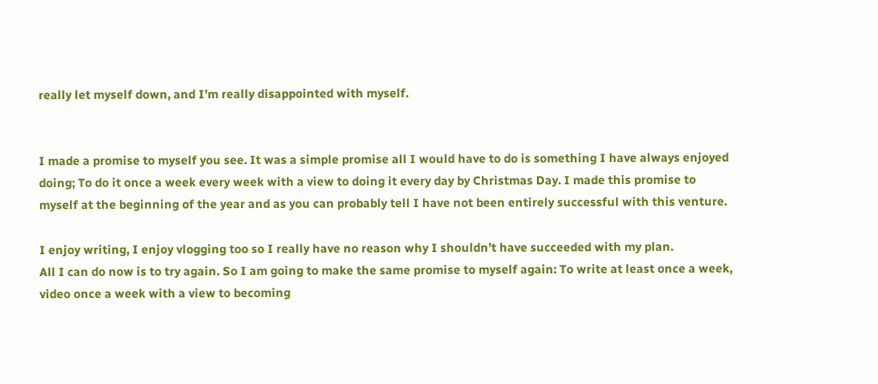really let myself down, and I’m really disappointed with myself.


I made a promise to myself you see. It was a simple promise all I would have to do is something I have always enjoyed doing; To do it once a week every week with a view to doing it every day by Christmas Day. I made this promise to myself at the beginning of the year and as you can probably tell I have not been entirely successful with this venture.

I enjoy writing, I enjoy vlogging too so I really have no reason why I shouldn’t have succeeded with my plan.
All I can do now is to try again. So I am going to make the same promise to myself again: To write at least once a week, video once a week with a view to becoming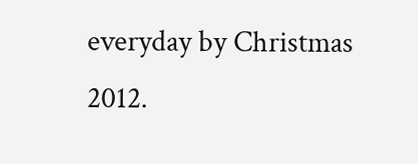everyday by Christmas 2012.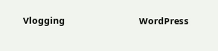Vlogging                                     WordPress